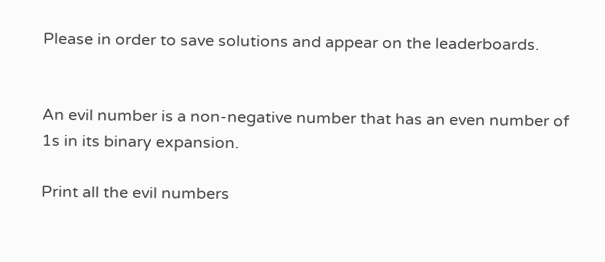Please in order to save solutions and appear on the leaderboards.


An evil number is a non-negative number that has an even number of 1s in its binary expansion.

Print all the evil numbers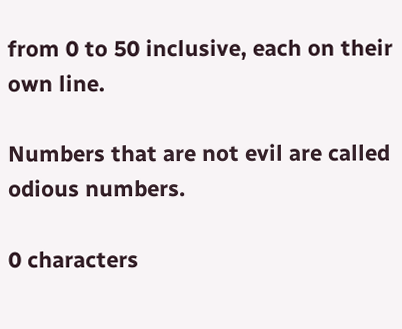from 0 to 50 inclusive, each on their own line.

Numbers that are not evil are called odious numbers.

0 characters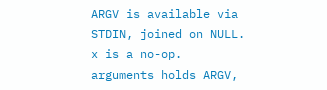ARGV is available via STDIN, joined on NULL. x is a no-op.
arguments holds ARGV,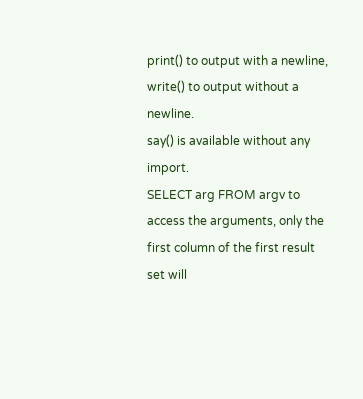print() to output with a newline, write() to output without a newline.
say() is available without any import.
SELECT arg FROM argv to access the arguments, only the first column of the first result set will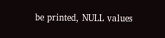be printed, NULL values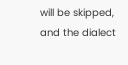will be skipped, and the dialect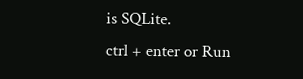is SQLite.
ctrl + enter or Run